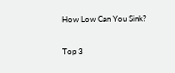How Low Can You Sink?

Top 3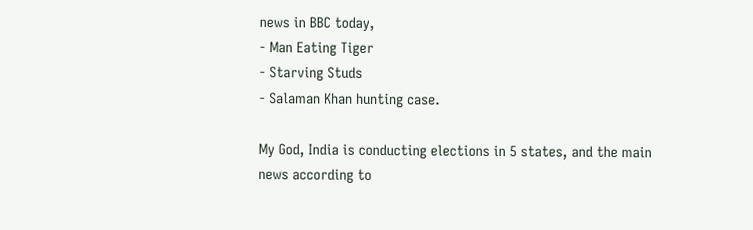news in BBC today,
- Man Eating Tiger
- Starving Studs
- Salaman Khan hunting case.

My God, India is conducting elections in 5 states, and the main news according to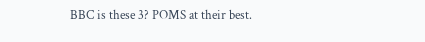BBC is these 3? POMS at their best.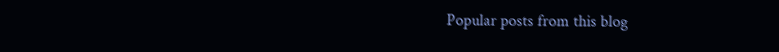Popular posts from this blog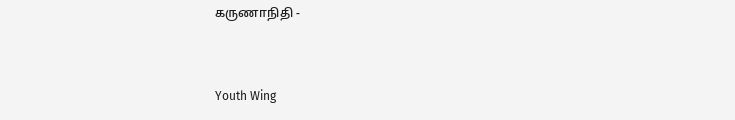கருணாநிதி -


Youth Wing